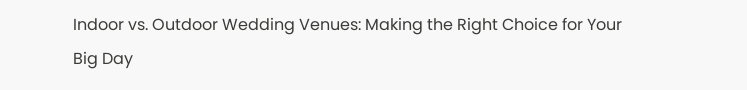Indoor vs. Outdoor Wedding Venues: Making the Right Choice for Your Big Day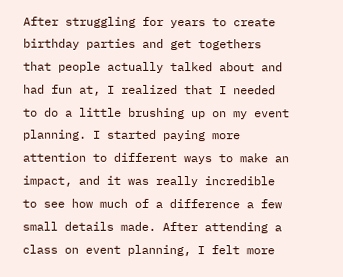After struggling for years to create birthday parties and get togethers that people actually talked about and had fun at, I realized that I needed to do a little brushing up on my event planning. I started paying more attention to different ways to make an impact, and it was really incredible to see how much of a difference a few small details made. After attending a class on event planning, I felt more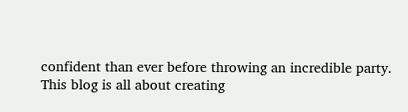confident than ever before throwing an incredible party. This blog is all about creating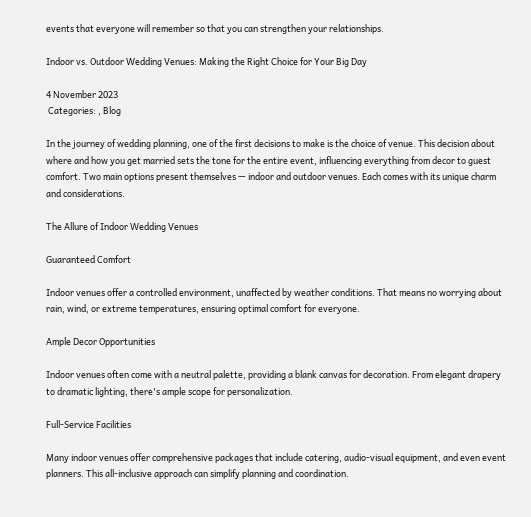events that everyone will remember so that you can strengthen your relationships.

Indoor vs. Outdoor Wedding Venues: Making the Right Choice for Your Big Day

4 November 2023
 Categories: , Blog

In the journey of wedding planning, one of the first decisions to make is the choice of venue. This decision about where and how you get married sets the tone for the entire event, influencing everything from decor to guest comfort. Two main options present themselves — indoor and outdoor venues. Each comes with its unique charm and considerations.

The Allure of Indoor Wedding Venues

Guaranteed Comfort

Indoor venues offer a controlled environment, unaffected by weather conditions. That means no worrying about rain, wind, or extreme temperatures, ensuring optimal comfort for everyone.

Ample Decor Opportunities

Indoor venues often come with a neutral palette, providing a blank canvas for decoration. From elegant drapery to dramatic lighting, there's ample scope for personalization.

Full-Service Facilities

Many indoor venues offer comprehensive packages that include catering, audio-visual equipment, and even event planners. This all-inclusive approach can simplify planning and coordination.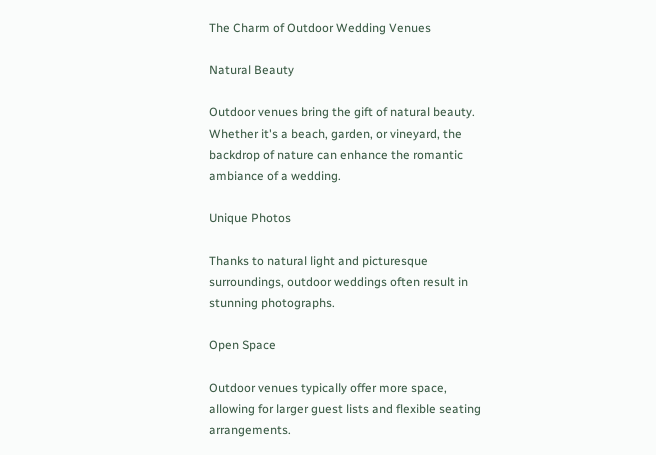The Charm of Outdoor Wedding Venues

Natural Beauty

Outdoor venues bring the gift of natural beauty. Whether it's a beach, garden, or vineyard, the backdrop of nature can enhance the romantic ambiance of a wedding.

Unique Photos

Thanks to natural light and picturesque surroundings, outdoor weddings often result in stunning photographs.

Open Space

Outdoor venues typically offer more space, allowing for larger guest lists and flexible seating arrangements.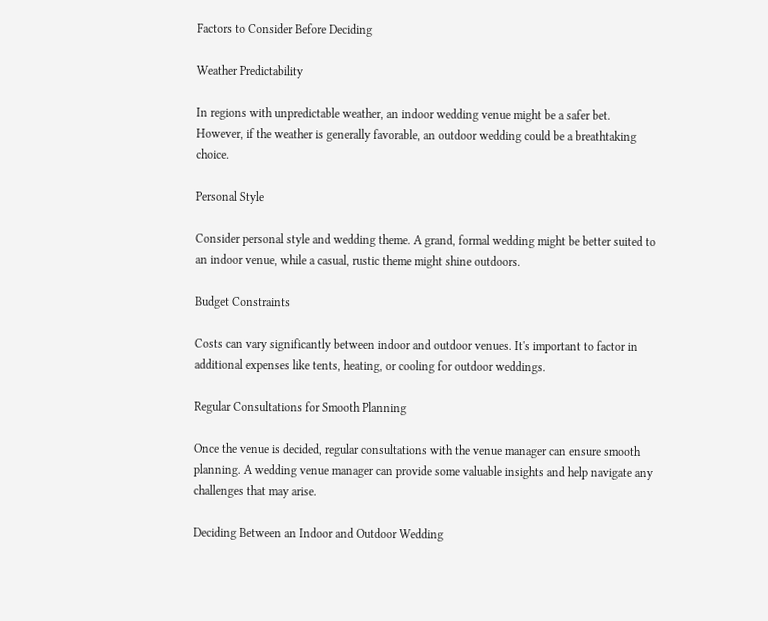Factors to Consider Before Deciding

Weather Predictability

In regions with unpredictable weather, an indoor wedding venue might be a safer bet. However, if the weather is generally favorable, an outdoor wedding could be a breathtaking choice.

Personal Style

Consider personal style and wedding theme. A grand, formal wedding might be better suited to an indoor venue, while a casual, rustic theme might shine outdoors.

Budget Constraints

Costs can vary significantly between indoor and outdoor venues. It's important to factor in additional expenses like tents, heating, or cooling for outdoor weddings.

Regular Consultations for Smooth Planning

Once the venue is decided, regular consultations with the venue manager can ensure smooth planning. A wedding venue manager can provide some valuable insights and help navigate any challenges that may arise.

Deciding Between an Indoor and Outdoor Wedding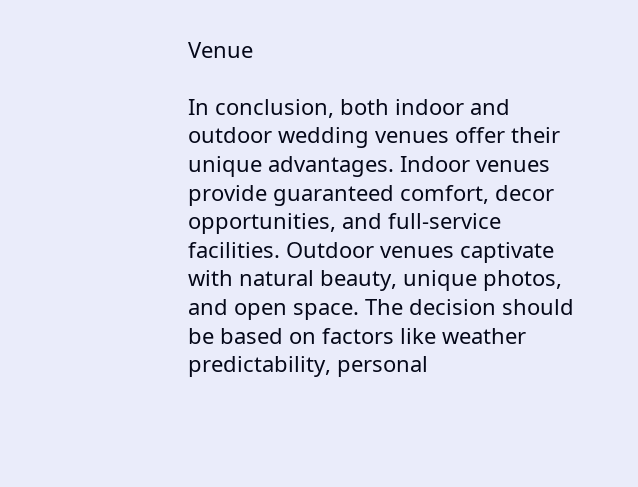Venue

In conclusion, both indoor and outdoor wedding venues offer their unique advantages. Indoor venues provide guaranteed comfort, decor opportunities, and full-service facilities. Outdoor venues captivate with natural beauty, unique photos, and open space. The decision should be based on factors like weather predictability, personal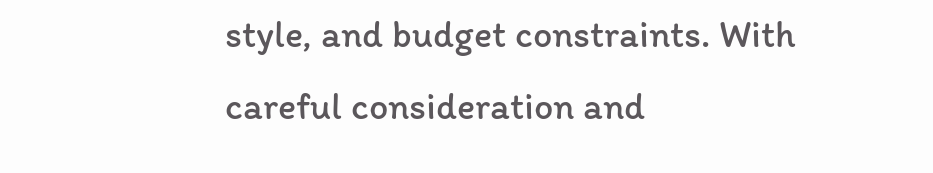style, and budget constraints. With careful consideration and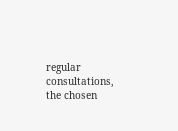regular consultations, the chosen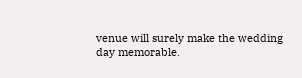venue will surely make the wedding day memorable.